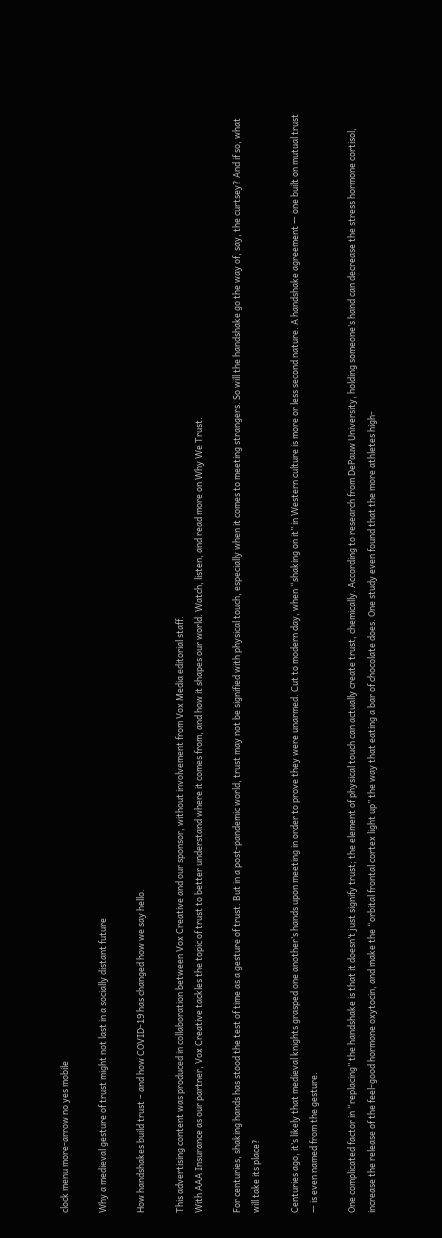clock menu more-arrow no yes mobile

Why a medieval gesture of trust might not last in a socially distant future

How handshakes build trust – and how COVID-19 has changed how we say hello.

This advertising content was produced in collaboration between Vox Creative and our sponsor, without involvement from Vox Media editorial staff.
With AAA Insurance as our partner, Vox Creative tackles the topic of trust to better understand where it comes from, and how it shapes our world. Watch, listen, and read more on Why We Trust.

For centuries, shaking hands has stood the test of time as a gesture of trust. But in a post-pandemic world, trust may not be signified with physical touch, especially when it comes to meeting strangers. So will the handshake go the way of, say, the curtsey? And if so, what will take its place?

Centuries ago, it’s likely that medieval knights grasped one another’s hands upon meeting in order to prove they were unarmed. Cut to modern day, when “shaking on it” in Western culture is more or less second nature. A handshake agreement — one built on mutual trust — is even named from the gesture.

One complicated factor in “replacing” the handshake is that it doesn’t just signify trust; the element of physical touch can actually create trust, chemically. According to research from DePauw University, holding someone’s hand can decrease the stress hormone cortisol, increase the release of the feel-good hormone oxytocin, and make the “orbital frontal cortex light up” the way that eating a bar of chocolate does. One study even found that the more athletes high-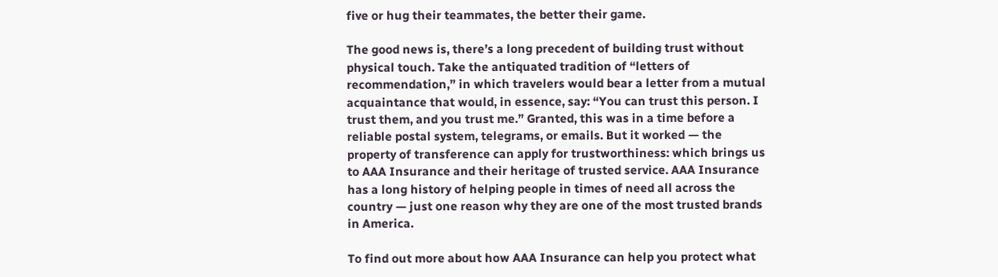five or hug their teammates, the better their game.

The good news is, there’s a long precedent of building trust without physical touch. Take the antiquated tradition of “letters of recommendation,” in which travelers would bear a letter from a mutual acquaintance that would, in essence, say: “You can trust this person. I trust them, and you trust me.” Granted, this was in a time before a reliable postal system, telegrams, or emails. But it worked — the property of transference can apply for trustworthiness: which brings us to AAA Insurance and their heritage of trusted service. AAA Insurance has a long history of helping people in times of need all across the country — just one reason why they are one of the most trusted brands in America.

To find out more about how AAA Insurance can help you protect what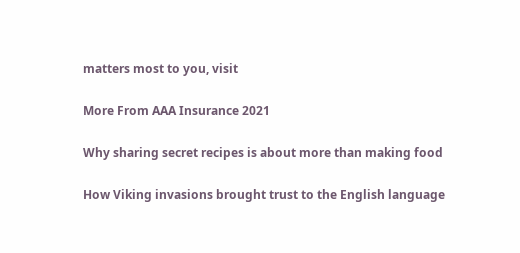matters most to you, visit

More From AAA Insurance 2021

Why sharing secret recipes is about more than making food

How Viking invasions brought trust to the English language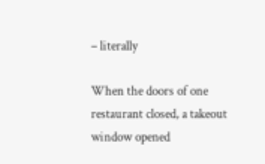– literally

When the doors of one restaurant closed, a takeout window opened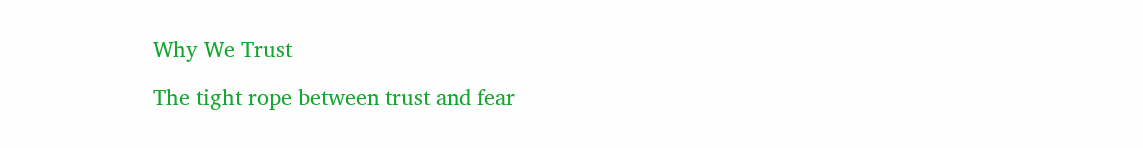Why We Trust

The tight rope between trust and fear